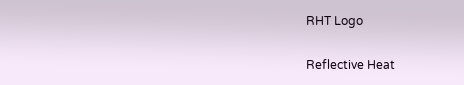RHT Logo

Reflective Heat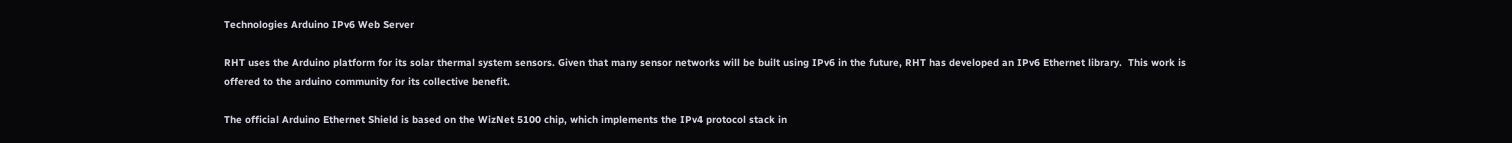Technologies Arduino IPv6 Web Server

RHT uses the Arduino platform for its solar thermal system sensors. Given that many sensor networks will be built using IPv6 in the future, RHT has developed an IPv6 Ethernet library.  This work is offered to the arduino community for its collective benefit.

The official Arduino Ethernet Shield is based on the WizNet 5100 chip, which implements the IPv4 protocol stack in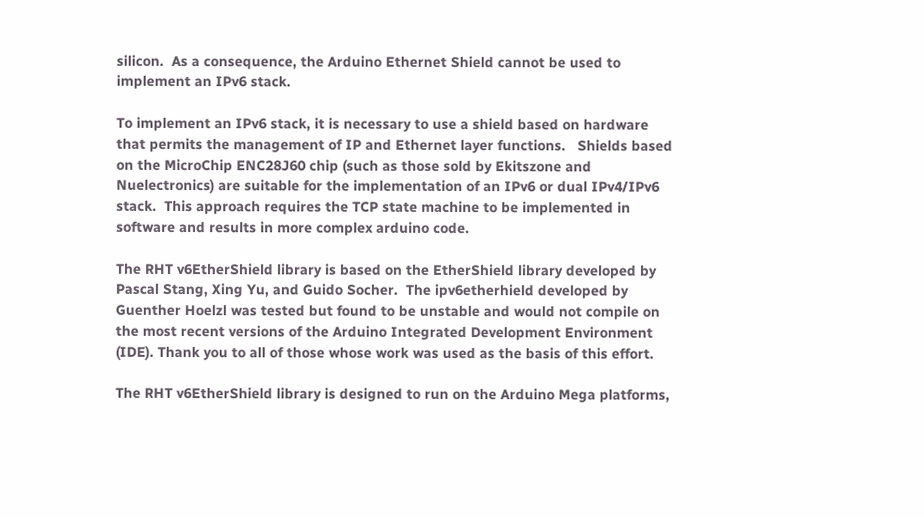silicon.  As a consequence, the Arduino Ethernet Shield cannot be used to implement an IPv6 stack.

To implement an IPv6 stack, it is necessary to use a shield based on hardware that permits the management of IP and Ethernet layer functions.   Shields based on the MicroChip ENC28J60 chip (such as those sold by Ekitszone and Nuelectronics) are suitable for the implementation of an IPv6 or dual IPv4/IPv6 stack.  This approach requires the TCP state machine to be implemented in software and results in more complex arduino code.

The RHT v6EtherShield library is based on the EtherShield library developed by Pascal Stang, Xing Yu, and Guido Socher.  The ipv6etherhield developed by Guenther Hoelzl was tested but found to be unstable and would not compile on the most recent versions of the Arduino Integrated Development Environment (IDE). Thank you to all of those whose work was used as the basis of this effort.

The RHT v6EtherShield library is designed to run on the Arduino Mega platforms,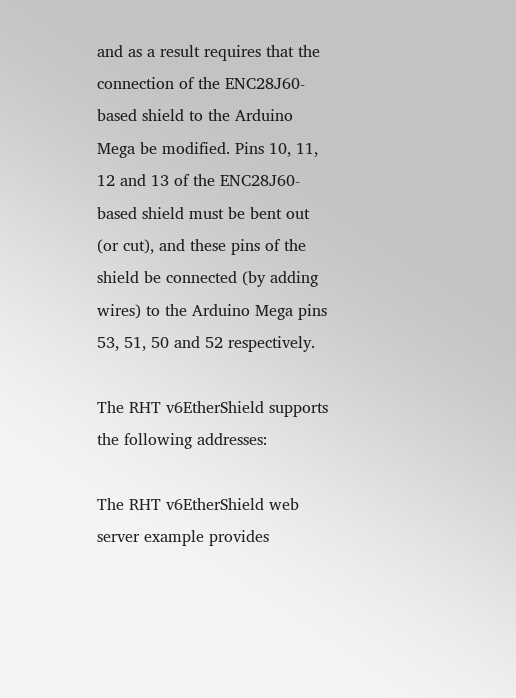and as a result requires that the connection of the ENC28J60-based shield to the Arduino Mega be modified. Pins 10, 11, 12 and 13 of the ENC28J60-based shield must be bent out (or cut), and these pins of the shield be connected (by adding wires) to the Arduino Mega pins 53, 51, 50 and 52 respectively.

The RHT v6EtherShield supports the following addresses:

The RHT v6EtherShield web server example provides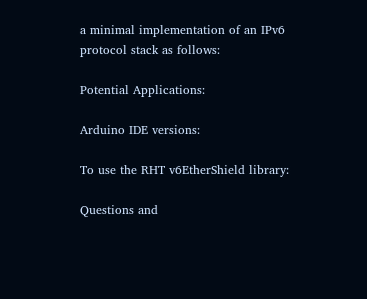a minimal implementation of an IPv6 protocol stack as follows:

Potential Applications:

Arduino IDE versions:

To use the RHT v6EtherShield library:

Questions and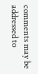comments may be addressed to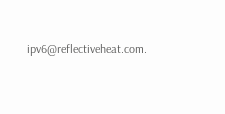ipv6@reflectiveheat.com.